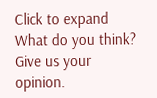Click to expand
What do you think? Give us your opinion.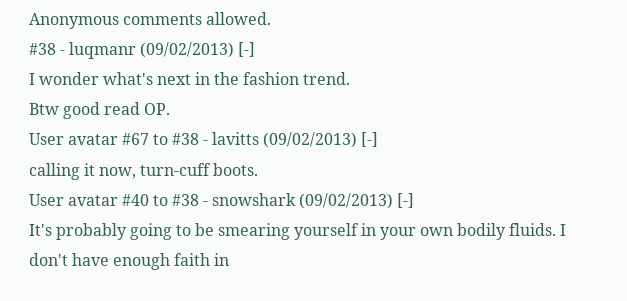Anonymous comments allowed.
#38 - luqmanr (09/02/2013) [-]
I wonder what's next in the fashion trend.
Btw good read OP.
User avatar #67 to #38 - lavitts (09/02/2013) [-]
calling it now, turn-cuff boots.
User avatar #40 to #38 - snowshark (09/02/2013) [-]
It's probably going to be smearing yourself in your own bodily fluids. I don't have enough faith in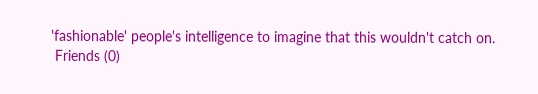'fashionable' people's intelligence to imagine that this wouldn't catch on.
 Friends (0)